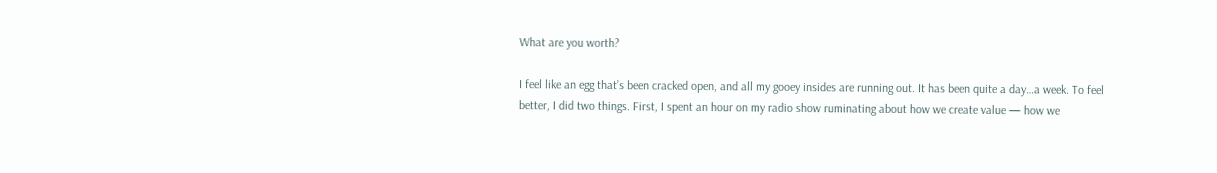What are you worth?

I feel like an egg that’s been cracked open, and all my gooey insides are running out. It has been quite a day…a week. To feel better, I did two things. First, I spent an hour on my radio show ruminating about how we create value — how we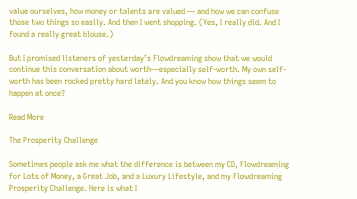value ourselves, how money or talents are valued — and how we can confuse those two things so easily. And then I went shopping. (Yes, I really did. And I found a really great blouse.)

But I promised listeners of yesterday’s Flowdreaming show that we would continue this conversation about worth—especially self-worth. My own self-worth has been rocked pretty hard lately. And you know how things seem to happen at once?

Read More

The Prosperity Challenge

Sometimes people ask me what the difference is between my CD, Flowdreaming for Lots of Money, a Great Job, and a Luxury Lifestyle, and my Flowdreaming Prosperity Challenge. Here is what I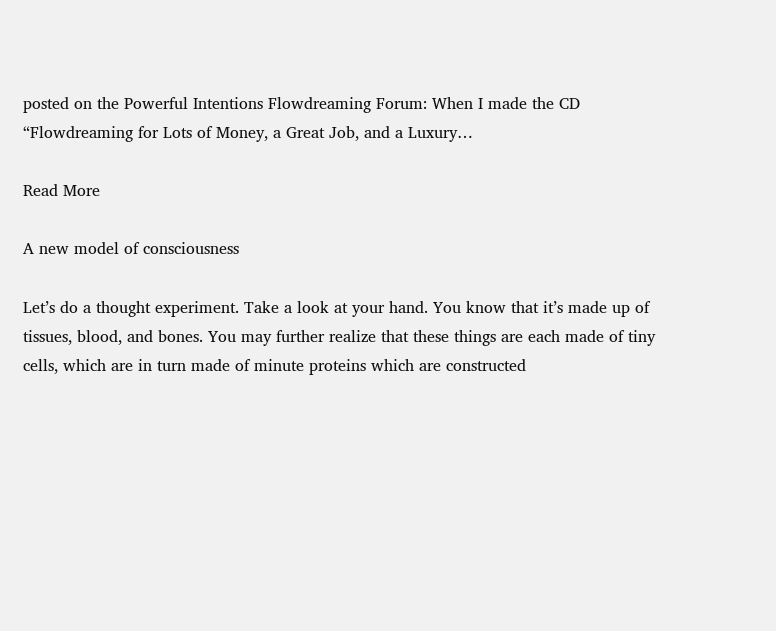posted on the Powerful Intentions Flowdreaming Forum: When I made the CD “Flowdreaming for Lots of Money, a Great Job, and a Luxury…

Read More

A new model of consciousness

Let’s do a thought experiment. Take a look at your hand. You know that it’s made up of tissues, blood, and bones. You may further realize that these things are each made of tiny cells, which are in turn made of minute proteins which are constructed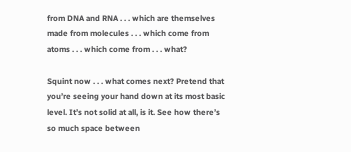from DNA and RNA . . . which are themselves made from molecules . . . which come from atoms . . . which come from . . . what?

Squint now . . . what comes next? Pretend that you’re seeing your hand down at its most basic level. It’s not solid at all, is it. See how there’s so much space between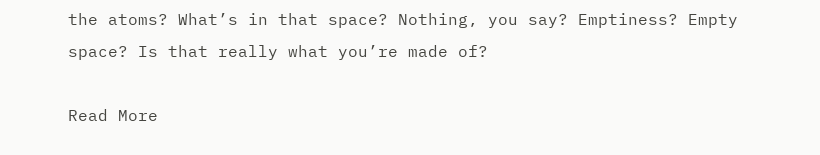the atoms? What’s in that space? Nothing, you say? Emptiness? Empty space? Is that really what you’re made of?

Read More